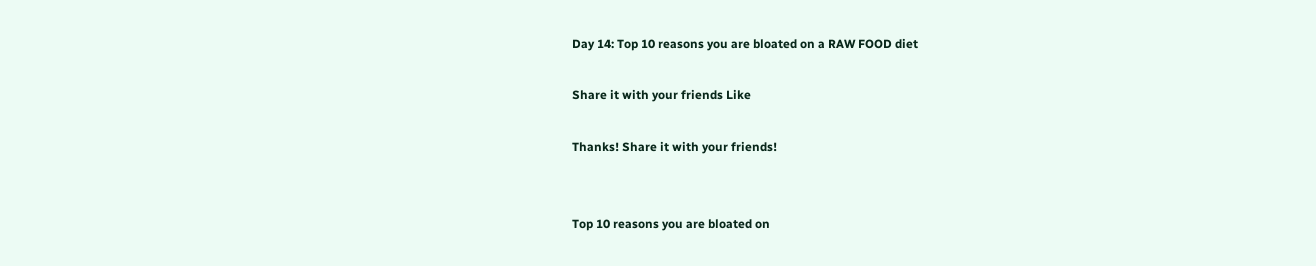Day 14: Top 10 reasons you are bloated on a RAW FOOD diet

Share it with your friends Like

Thanks! Share it with your friends!


Top 10 reasons you are bloated on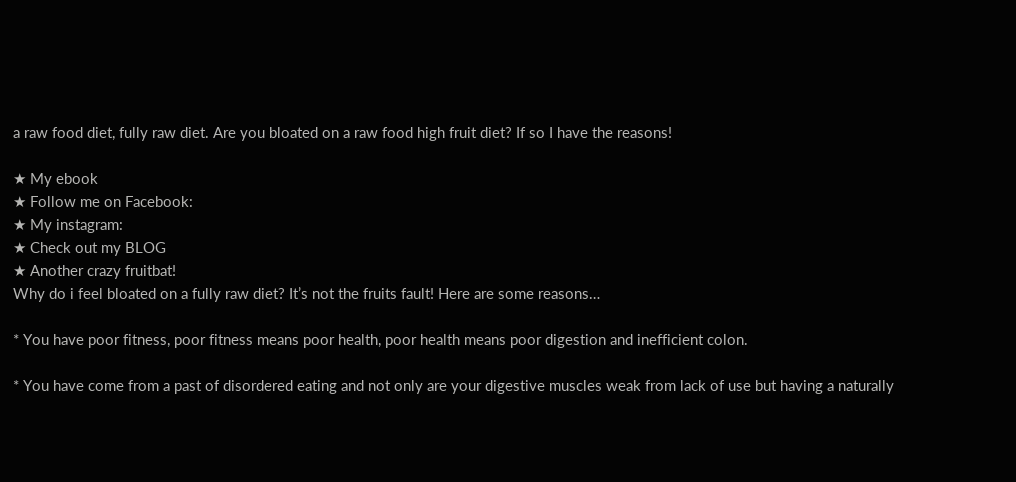a raw food diet, fully raw diet. Are you bloated on a raw food high fruit diet? If so I have the reasons!

★ My ebook
★ Follow me on Facebook:
★ My instagram:
★ Check out my BLOG
★ Another crazy fruitbat!
Why do i feel bloated on a fully raw diet? It’s not the fruits fault! Here are some reasons…

* You have poor fitness, poor fitness means poor health, poor health means poor digestion and inefficient colon.

* You have come from a past of disordered eating and not only are your digestive muscles weak from lack of use but having a naturally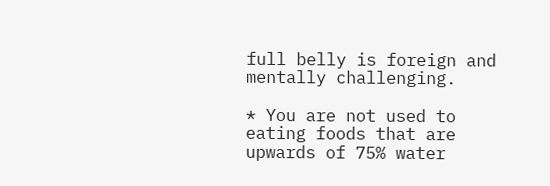full belly is foreign and mentally challenging.

* You are not used to eating foods that are upwards of 75% water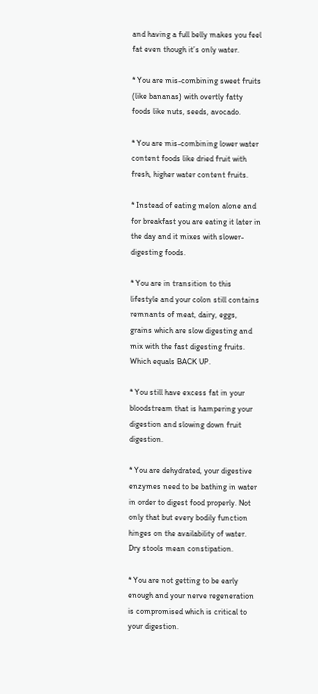and having a full belly makes you feel fat even though it’s only water.

* You are mis-combining sweet fruits (like bananas) with overtly fatty foods like nuts, seeds, avocado.

* You are mis-combining lower water content foods like dried fruit with fresh, higher water content fruits.

* Instead of eating melon alone and for breakfast you are eating it later in the day and it mixes with slower-digesting foods.

* You are in transition to this lifestyle and your colon still contains remnants of meat, dairy, eggs, grains which are slow digesting and mix with the fast digesting fruits. Which equals BACK UP.

* You still have excess fat in your bloodstream that is hampering your digestion and slowing down fruit digestion.

* You are dehydrated, your digestive enzymes need to be bathing in water in order to digest food properly. Not only that but every bodily function hinges on the availability of water. Dry stools mean constipation.

* You are not getting to be early enough and your nerve regeneration is compromised which is critical to your digestion.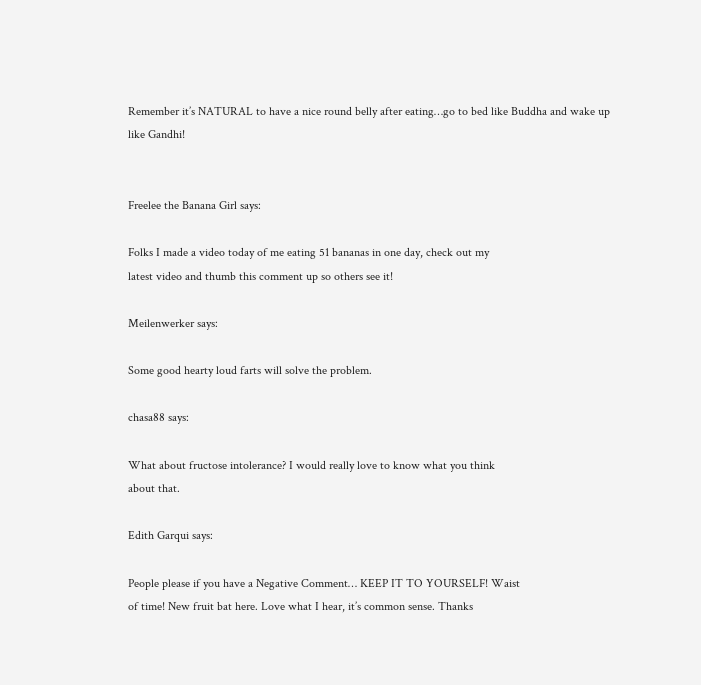Remember it’s NATURAL to have a nice round belly after eating…go to bed like Buddha and wake up like Gandhi!


Freelee the Banana Girl says:

Folks I made a video today of me eating 51 bananas in one day, check out my
latest video and thumb this comment up so others see it!

Meilenwerker says:

Some good hearty loud farts will solve the problem.

chasa88 says:

What about fructose intolerance? I would really love to know what you think
about that.

Edith Garqui says:

People please if you have a Negative Comment… KEEP IT TO YOURSELF! Waist
of time! New fruit bat here. Love what I hear, it’s common sense. Thanks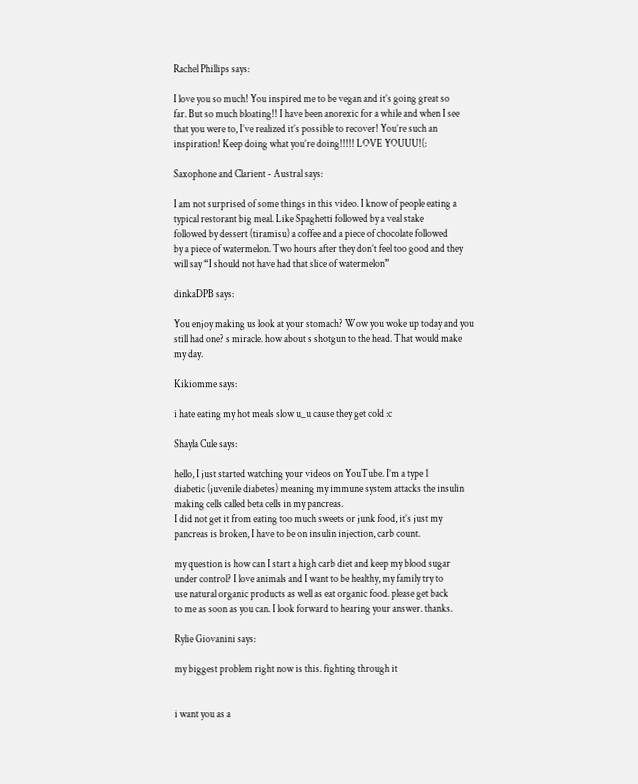Rachel Phillips says:

I love you so much! You inspired me to be vegan and it’s going great so
far. But so much bloating!! I have been anorexic for a while and when I see
that you were to, I’ve realized it’s possible to recover! You’re such an
inspiration! Keep doing what you’re doing!!!!! LOVE YOUUU!(:

Saxophone and Clarient - Austral says:

I am not surprised of some things in this video. I know of people eating a
typical restorant big meal. Like Spaghetti followed by a veal stake
followed by dessert (tiramisu) a coffee and a piece of chocolate followed
by a piece of watermelon. Two hours after they don’t feel too good and they
will say “I should not have had that slice of watermelon”

dinkaDPB says:

You enjoy making us look at your stomach? Wow you woke up today and you
still had one? s miracle. how about s shotgun to the head. That would make
my day.

Kikiomme says:

i hate eating my hot meals slow u_u cause they get cold :c

Shayla Cule says:

hello, I just started watching your videos on YouTube. I’m a type 1
diabetic (juvenile diabetes) meaning my immune system attacks the insulin
making cells called beta cells in my pancreas.
I did not get it from eating too much sweets or junk food, it’s just my
pancreas is broken, I have to be on insulin injection, carb count.

my question is how can I start a high carb diet and keep my blood sugar
under control? I love animals and I want to be healthy, my family try to
use natural organic products as well as eat organic food. please get back
to me as soon as you can. I look forward to hearing your answer. thanks.

Rylie Giovanini says:

my biggest problem right now is this. fighting through it


i want you as a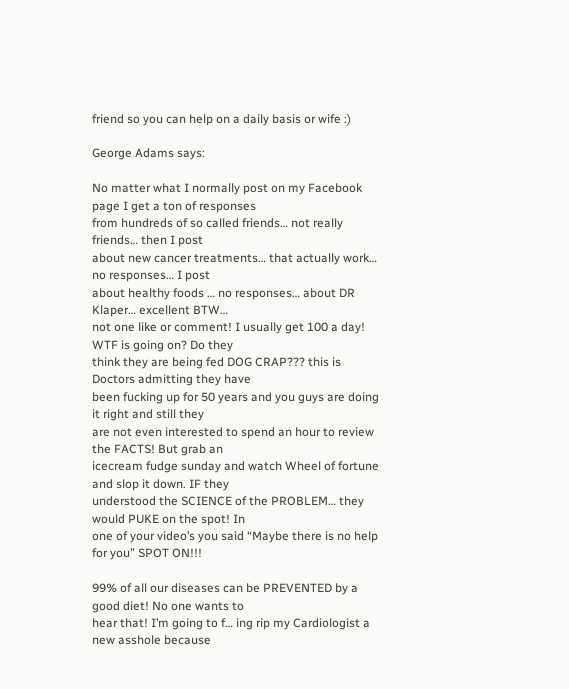friend so you can help on a daily basis or wife :)

George Adams says:

No matter what I normally post on my Facebook page I get a ton of responses
from hundreds of so called friends… not really friends… then I post
about new cancer treatments… that actually work… no responses… I post
about healthy foods … no responses… about DR Klaper… excellent BTW…
not one like or comment! I usually get 100 a day! WTF is going on? Do they
think they are being fed DOG CRAP??? this is Doctors admitting they have
been fucking up for 50 years and you guys are doing it right and still they
are not even interested to spend an hour to review the FACTS! But grab an
icecream fudge sunday and watch Wheel of fortune and slop it down. IF they
understood the SCIENCE of the PROBLEM… they would PUKE on the spot! In
one of your video’s you said “Maybe there is no help for you” SPOT ON!!!

99% of all our diseases can be PREVENTED by a good diet! No one wants to
hear that! I’m going to f… ing rip my Cardiologist a new asshole because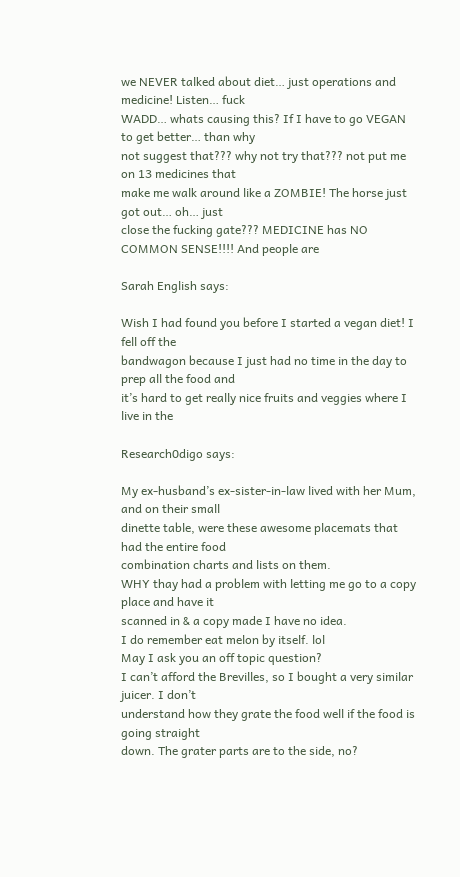we NEVER talked about diet… just operations and medicine! Listen… fuck
WADD… whats causing this? If I have to go VEGAN to get better… than why
not suggest that??? why not try that??? not put me on 13 medicines that
make me walk around like a ZOMBIE! The horse just got out… oh… just
close the fucking gate??? MEDICINE has NO COMMON SENSE!!!! And people are

Sarah English says:

Wish I had found you before I started a vegan diet! I fell off the
bandwagon because I just had no time in the day to prep all the food and
it’s hard to get really nice fruits and veggies where I live in the

Research0digo says:

My ex-husband’s ex-sister-in-law lived with her Mum, and on their small
dinette table, were these awesome placemats that had the entire food
combination charts and lists on them.
WHY thay had a problem with letting me go to a copy place and have it
scanned in & a copy made I have no idea.
I do remember eat melon by itself. lol
May I ask you an off topic question?
I can’t afford the Brevilles, so I bought a very similar juicer. I don’t
understand how they grate the food well if the food is going straight
down. The grater parts are to the side, no?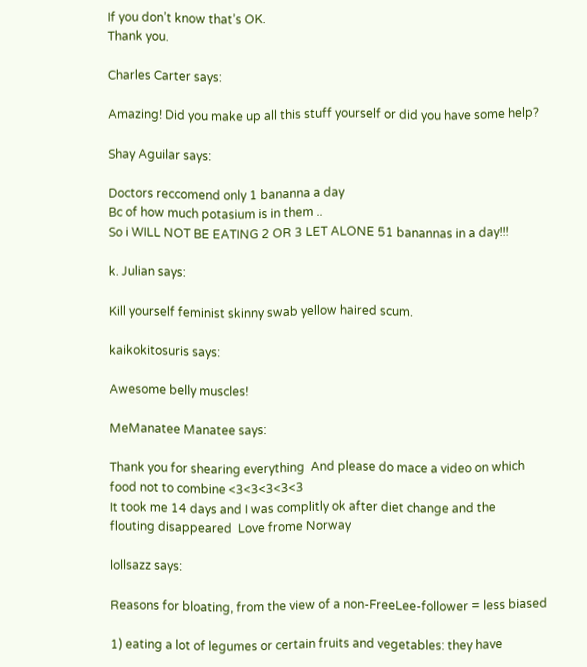If you don’t know that’s OK.
Thank you.

Charles Carter says:

Amazing! Did you make up all this stuff yourself or did you have some help?

Shay Aguilar says:

Doctors reccomend only 1 bananna a day
Bc of how much potasium is in them ..
So i WILL NOT BE EATING 2 OR 3 LET ALONE 51 banannas in a day!!!

k. Julian says:

Kill yourself feminist skinny swab yellow haired scum.

kaikokitosuris says:

Awesome belly muscles!

MeManatee Manatee says:

Thank you for shearing everything  And please do mace a video on which
food not to combine <3<3<3<3<3
It took me 14 days and I was complitly ok after diet change and the
flouting disappeared  Love frome Norway

lollsazz says:

Reasons for bloating, from the view of a non-FreeLee-follower = less biased

1) eating a lot of legumes or certain fruits and vegetables: they have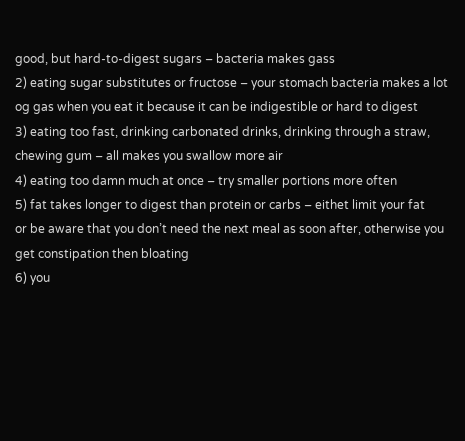good, but hard-to-digest sugars – bacteria makes gass
2) eating sugar substitutes or fructose – your stomach bacteria makes a lot
og gas when you eat it because it can be indigestible or hard to digest
3) eating too fast, drinking carbonated drinks, drinking through a straw,
chewing gum – all makes you swallow more air
4) eating too damn much at once – try smaller portions more often
5) fat takes longer to digest than protein or carbs – eithet limit your fat
or be aware that you don’t need the next meal as soon after, otherwise you
get constipation then bloating
6) you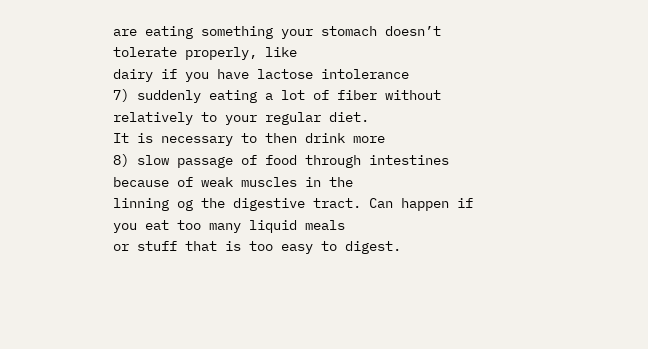are eating something your stomach doesn’t tolerate properly, like
dairy if you have lactose intolerance
7) suddenly eating a lot of fiber without relatively to your regular diet.
It is necessary to then drink more
8) slow passage of food through intestines because of weak muscles in the
linning og the digestive tract. Can happen if you eat too many liquid meals
or stuff that is too easy to digest.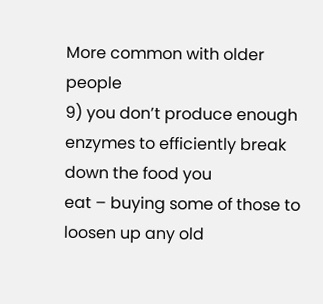More common with older people
9) you don’t produce enough enzymes to efficiently break down the food you
eat – buying some of those to loosen up any old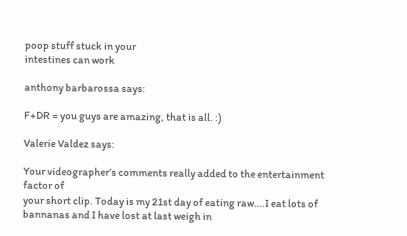poop stuff stuck in your
intestines can work

anthony barbarossa says:

F+DR = you guys are amazing, that is all. :)

Valerie Valdez says:

Your videographer’s comments really added to the entertainment factor of
your short clip. Today is my 21st day of eating raw….I eat lots of
bannanas and I have lost at last weigh in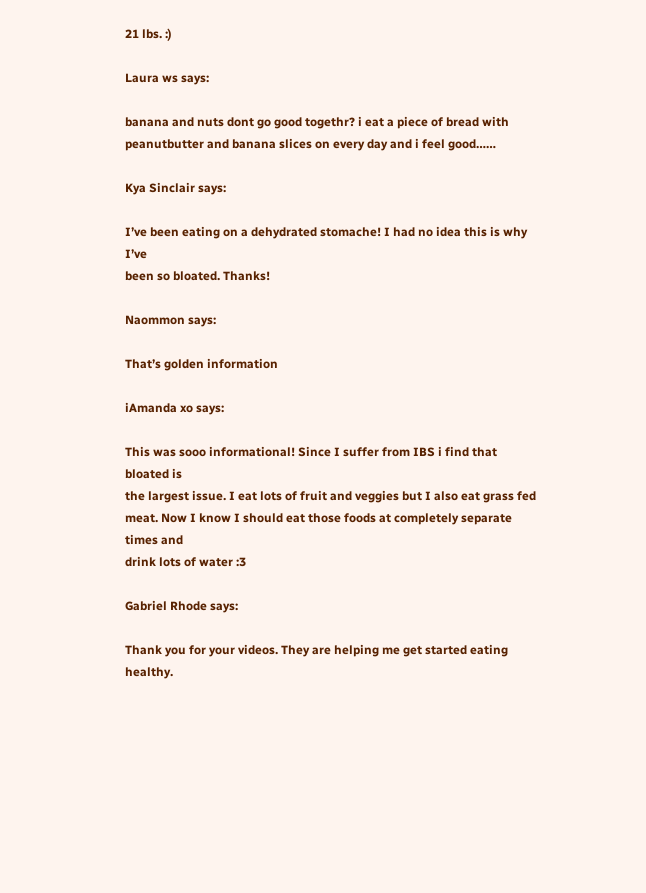21 lbs. :)

Laura ws says:

banana and nuts dont go good togethr? i eat a piece of bread with
peanutbutter and banana slices on every day and i feel good……

Kya Sinclair says:

I’ve been eating on a dehydrated stomache! I had no idea this is why I’ve
been so bloated. Thanks!

Naommon says:

That’s golden information

iAmanda xo says:

This was sooo informational! Since I suffer from IBS i find that bloated is
the largest issue. I eat lots of fruit and veggies but I also eat grass fed
meat. Now I know I should eat those foods at completely separate times and
drink lots of water :3

Gabriel Rhode says:

Thank you for your videos. They are helping me get started eating healthy.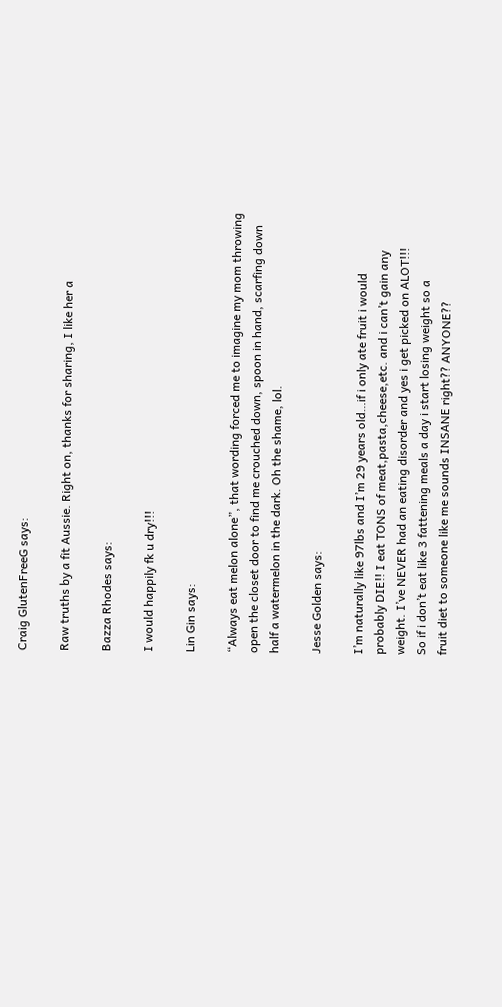Craig GlutenFreeG says:

Raw truths by a fit Aussie. Right on, thanks for sharing, I like her a

Bazza Rhodes says:

I would happily fk u dry!!!

Lin Gin says:

“Always eat melon alone”, that wording forced me to imagine my mom throwing
open the closet door to find me crouched down, spoon in hand, scarfing down
half a watermelon in the dark. Oh the shame, lol.

Jesse Golden says:

I’m naturally like 97lbs and I’m 29 years old…if i only ate fruit i would
probably DIE!! I eat TONS of meat,pasta,cheese,etc. and i can’t gain any
weight. I’ve NEVER had an eating disorder and yes i get picked on ALOT!!!
So if i don’t eat like 3 fattening meals a day i start losing weight so a
fruit diet to someone like me sounds INSANE right?? ANYONE??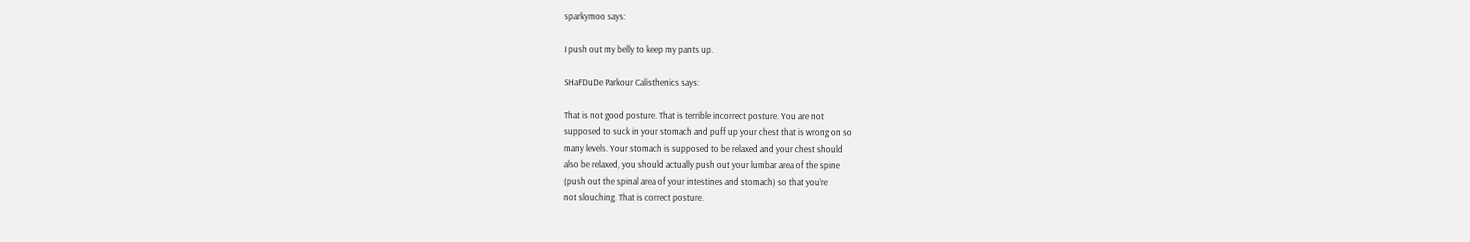sparkymoo says:

I push out my belly to keep my pants up.

SHaFDuDe Parkour Calisthenics says:

That is not good posture. That is terrible incorrect posture. You are not
supposed to suck in your stomach and puff up your chest that is wrong on so
many levels. Your stomach is supposed to be relaxed and your chest should
also be relaxed, you should actually push out your lumbar area of the spine
(push out the spinal area of your intestines and stomach) so that you’re
not slouching. That is correct posture.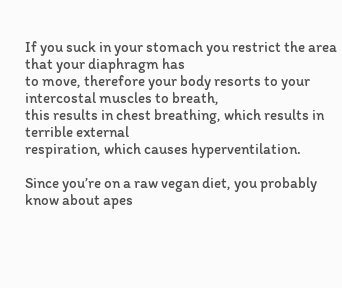If you suck in your stomach you restrict the area that your diaphragm has
to move, therefore your body resorts to your intercostal muscles to breath,
this results in chest breathing, which results in terrible external
respiration, which causes hyperventilation.

Since you’re on a raw vegan diet, you probably know about apes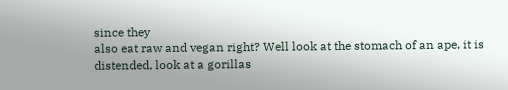since they
also eat raw and vegan right? Well look at the stomach of an ape, it is
distended, look at a gorillas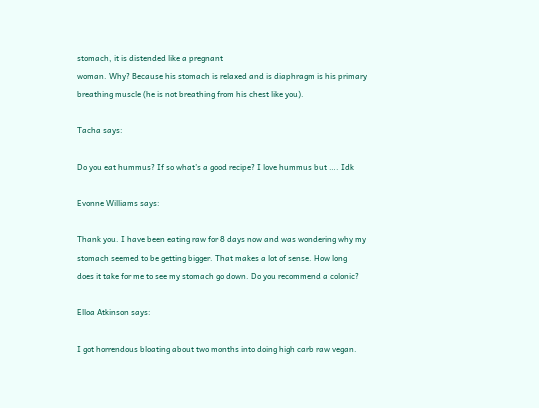stomach, it is distended like a pregnant
woman. Why? Because his stomach is relaxed and is diaphragm is his primary
breathing muscle (he is not breathing from his chest like you).

Tacha says:

Do you eat hummus? If so what’s a good recipe? I love hummus but …. Idk

Evonne Williams says:

Thank you. I have been eating raw for 8 days now and was wondering why my
stomach seemed to be getting bigger. That makes a lot of sense. How long
does it take for me to see my stomach go down. Do you recommend a colonic?

Elloa Atkinson says:

I got horrendous bloating about two months into doing high carb raw vegan.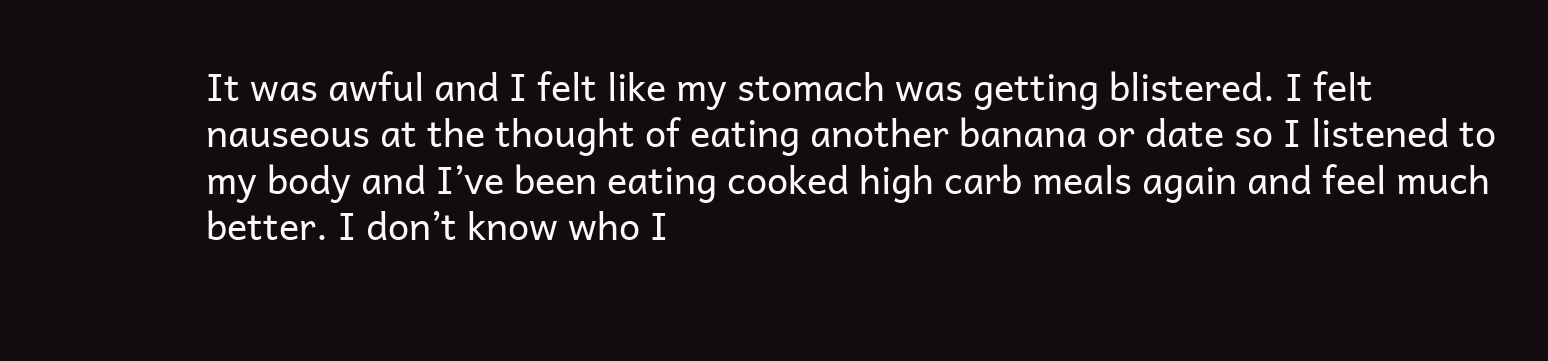It was awful and I felt like my stomach was getting blistered. I felt
nauseous at the thought of eating another banana or date so I listened to
my body and I’ve been eating cooked high carb meals again and feel much
better. I don’t know who I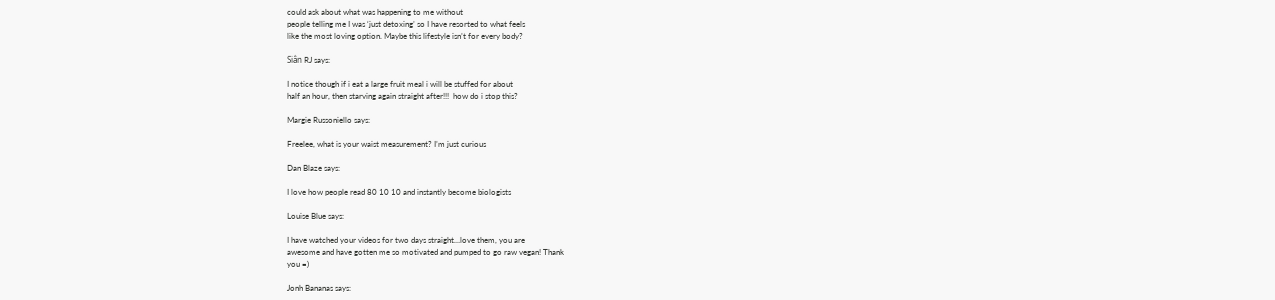could ask about what was happening to me without
people telling me I was ‘just detoxing’ so I have resorted to what feels
like the most loving option. Maybe this lifestyle isn’t for every body?

Siân RJ says:

I notice though if i eat a large fruit meal i will be stuffed for about
half an hour, then starving again straight after!!!  how do i stop this?

Margie Russoniello says:

Freelee, what is your waist measurement? I’m just curious

Dan Blaze says:

I love how people read 80 10 10 and instantly become biologists

Louise Blue says:

I have watched your videos for two days straight…love them, you are
awesome and have gotten me so motivated and pumped to go raw vegan! Thank
you =)

Jonh Bananas says: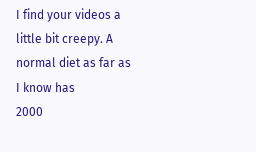I find your videos a little bit creepy. A normal diet as far as I know has
2000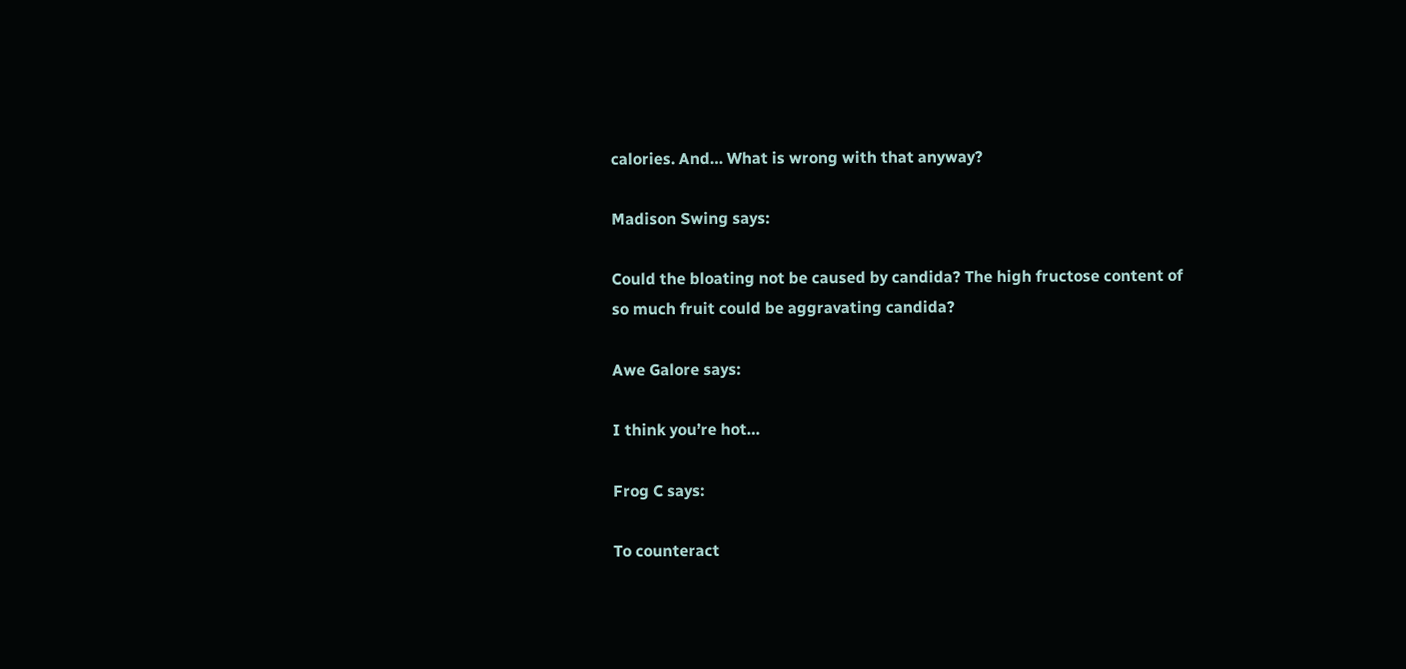calories. And… What is wrong with that anyway?

Madison Swing says:

Could the bloating not be caused by candida? The high fructose content of
so much fruit could be aggravating candida?

Awe Galore says:

I think you’re hot…

Frog C says:

To counteract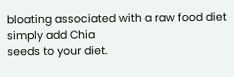bloating associated with a raw food diet simply add Chia
seeds to your diet.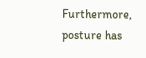Furthermore, posture has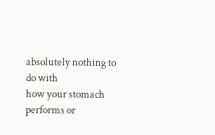absolutely nothing to do with
how your stomach performs or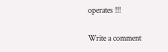operates !!!

Write a comment